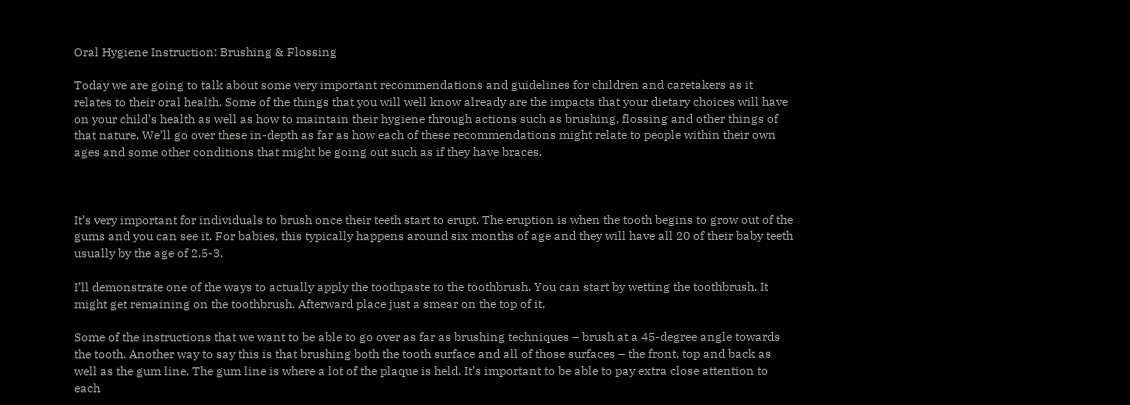Oral Hygiene Instruction: Brushing & Flossing

Today we are going to talk about some very important recommendations and guidelines for children and caretakers as it relates to their oral health. Some of the things that you will well know already are the impacts that your dietary choices will have on your child’s health as well as how to maintain their hygiene through actions such as brushing, flossing and other things of that nature. We’ll go over these in-depth as far as how each of these recommendations might relate to people within their own ages and some other conditions that might be going out such as if they have braces.



It’s very important for individuals to brush once their teeth start to erupt. The eruption is when the tooth begins to grow out of the gums and you can see it. For babies, this typically happens around six months of age and they will have all 20 of their baby teeth usually by the age of 2.5-3.

I’ll demonstrate one of the ways to actually apply the toothpaste to the toothbrush. You can start by wetting the toothbrush. It might get remaining on the toothbrush. Afterward place just a smear on the top of it.

Some of the instructions that we want to be able to go over as far as brushing techniques – brush at a 45-degree angle towards the tooth. Another way to say this is that brushing both the tooth surface and all of those surfaces – the front, top and back as well as the gum line. The gum line is where a lot of the plaque is held. It’s important to be able to pay extra close attention to each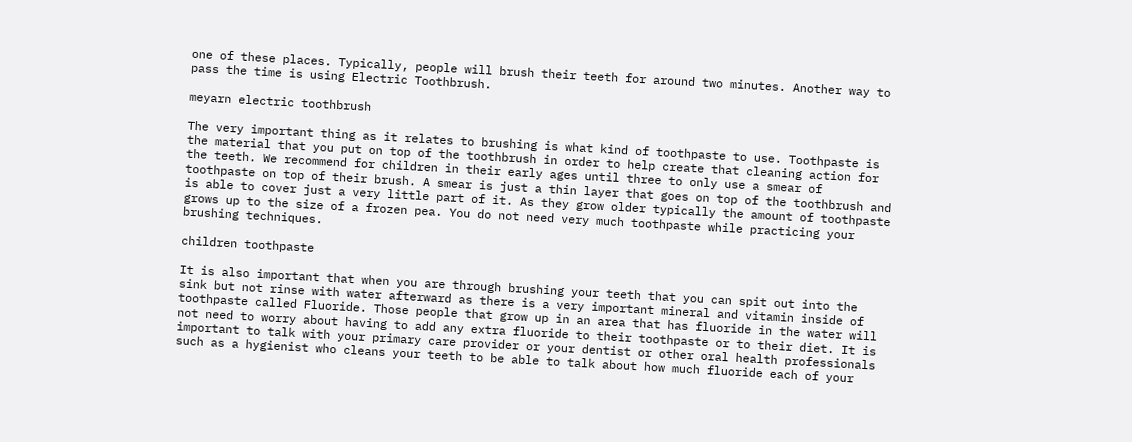one of these places. Typically, people will brush their teeth for around two minutes. Another way to pass the time is using Electric Toothbrush.

meyarn electric toothbrush

The very important thing as it relates to brushing is what kind of toothpaste to use. Toothpaste is the material that you put on top of the toothbrush in order to help create that cleaning action for the teeth. We recommend for children in their early ages until three to only use a smear of toothpaste on top of their brush. A smear is just a thin layer that goes on top of the toothbrush and is able to cover just a very little part of it. As they grow older typically the amount of toothpaste grows up to the size of a frozen pea. You do not need very much toothpaste while practicing your brushing techniques.

children toothpaste

It is also important that when you are through brushing your teeth that you can spit out into the sink but not rinse with water afterward as there is a very important mineral and vitamin inside of toothpaste called Fluoride. Those people that grow up in an area that has fluoride in the water will not need to worry about having to add any extra fluoride to their toothpaste or to their diet. It is important to talk with your primary care provider or your dentist or other oral health professionals such as a hygienist who cleans your teeth to be able to talk about how much fluoride each of your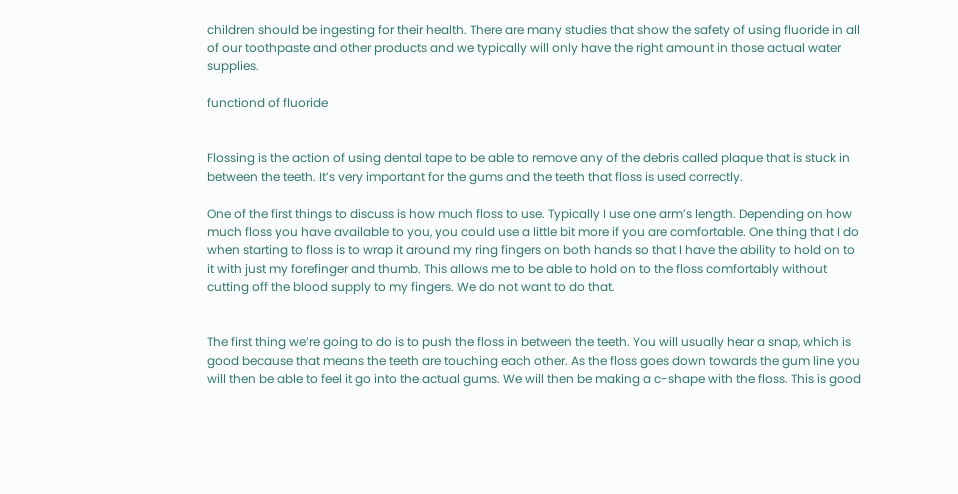children should be ingesting for their health. There are many studies that show the safety of using fluoride in all of our toothpaste and other products and we typically will only have the right amount in those actual water supplies.

functiond of fluoride


Flossing is the action of using dental tape to be able to remove any of the debris called plaque that is stuck in between the teeth. It’s very important for the gums and the teeth that floss is used correctly.

One of the first things to discuss is how much floss to use. Typically I use one arm’s length. Depending on how much floss you have available to you, you could use a little bit more if you are comfortable. One thing that I do when starting to floss is to wrap it around my ring fingers on both hands so that I have the ability to hold on to it with just my forefinger and thumb. This allows me to be able to hold on to the floss comfortably without cutting off the blood supply to my fingers. We do not want to do that.


The first thing we’re going to do is to push the floss in between the teeth. You will usually hear a snap, which is good because that means the teeth are touching each other. As the floss goes down towards the gum line you will then be able to feel it go into the actual gums. We will then be making a c-shape with the floss. This is good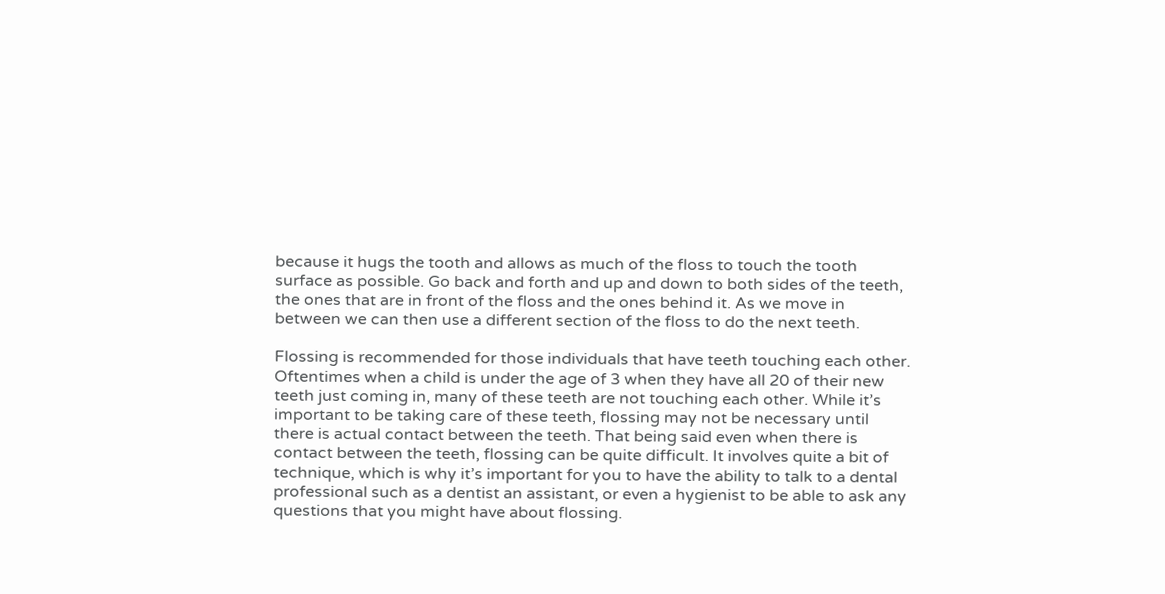because it hugs the tooth and allows as much of the floss to touch the tooth surface as possible. Go back and forth and up and down to both sides of the teeth, the ones that are in front of the floss and the ones behind it. As we move in between we can then use a different section of the floss to do the next teeth.

Flossing is recommended for those individuals that have teeth touching each other. Oftentimes when a child is under the age of 3 when they have all 20 of their new teeth just coming in, many of these teeth are not touching each other. While it’s important to be taking care of these teeth, flossing may not be necessary until there is actual contact between the teeth. That being said even when there is contact between the teeth, flossing can be quite difficult. It involves quite a bit of technique, which is why it’s important for you to have the ability to talk to a dental professional such as a dentist an assistant, or even a hygienist to be able to ask any questions that you might have about flossing.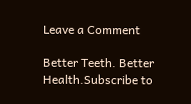Leave a Comment

Better Teeth. Better Health.Subscribe to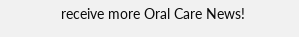receive more Oral Care News!